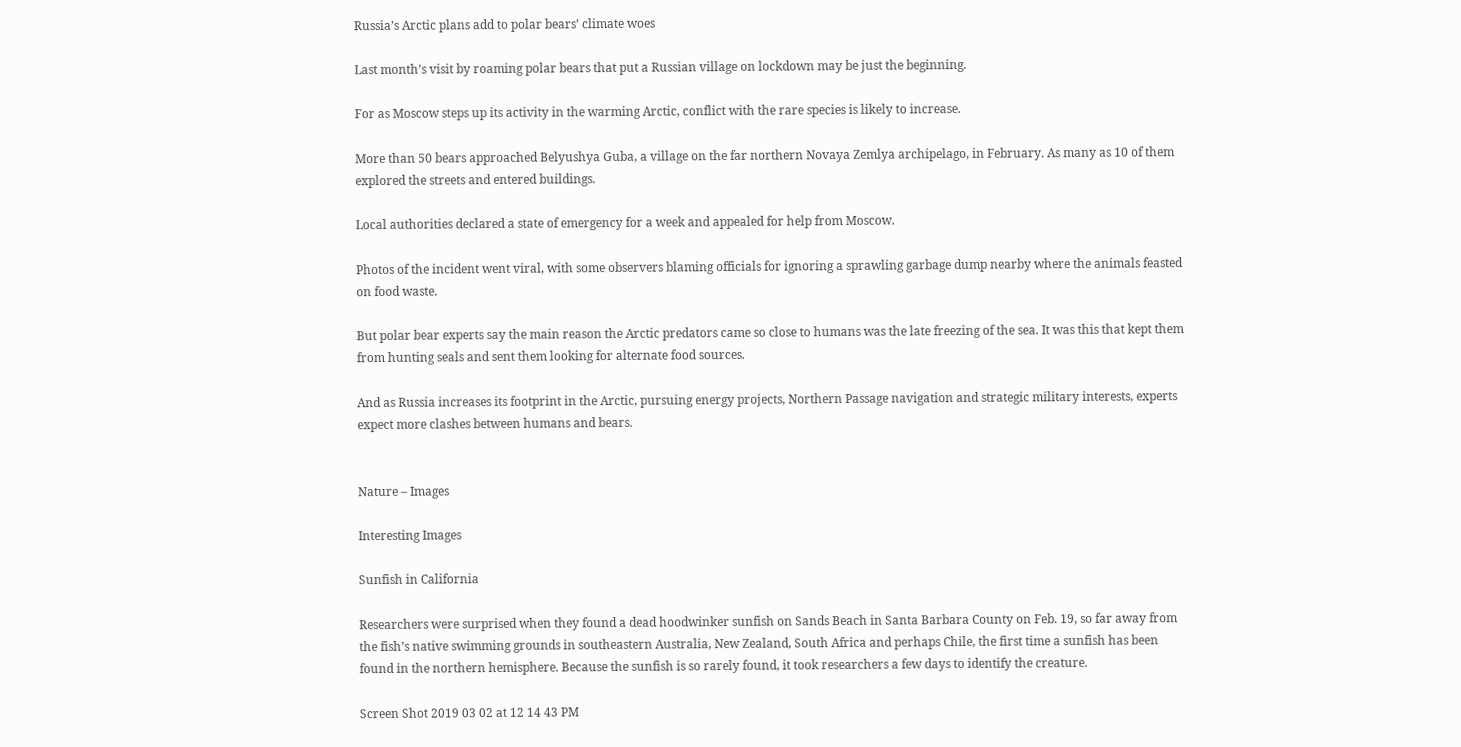Russia’s Arctic plans add to polar bears’ climate woes

Last month’s visit by roaming polar bears that put a Russian village on lockdown may be just the beginning.

For as Moscow steps up its activity in the warming Arctic, conflict with the rare species is likely to increase.

More than 50 bears approached Belyushya Guba, a village on the far northern Novaya Zemlya archipelago, in February. As many as 10 of them explored the streets and entered buildings.

Local authorities declared a state of emergency for a week and appealed for help from Moscow.

Photos of the incident went viral, with some observers blaming officials for ignoring a sprawling garbage dump nearby where the animals feasted on food waste.

But polar bear experts say the main reason the Arctic predators came so close to humans was the late freezing of the sea. It was this that kept them from hunting seals and sent them looking for alternate food sources.

And as Russia increases its footprint in the Arctic, pursuing energy projects, Northern Passage navigation and strategic military interests, experts expect more clashes between humans and bears.


Nature – Images

Interesting Images

Sunfish in California

Researchers were surprised when they found a dead hoodwinker sunfish on Sands Beach in Santa Barbara County on Feb. 19, so far away from the fish’s native swimming grounds in southeastern Australia, New Zealand, South Africa and perhaps Chile, the first time a sunfish has been found in the northern hemisphere. Because the sunfish is so rarely found, it took researchers a few days to identify the creature.

Screen Shot 2019 03 02 at 12 14 43 PM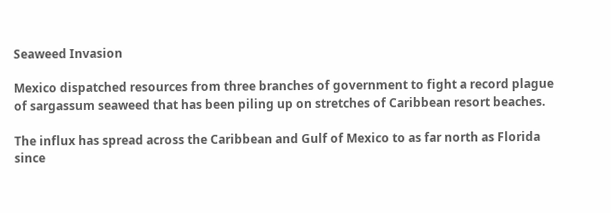Seaweed Invasion

Mexico dispatched resources from three branches of government to fight a record plague of sargassum seaweed that has been piling up on stretches of Caribbean resort beaches.

The influx has spread across the Caribbean and Gulf of Mexico to as far north as Florida since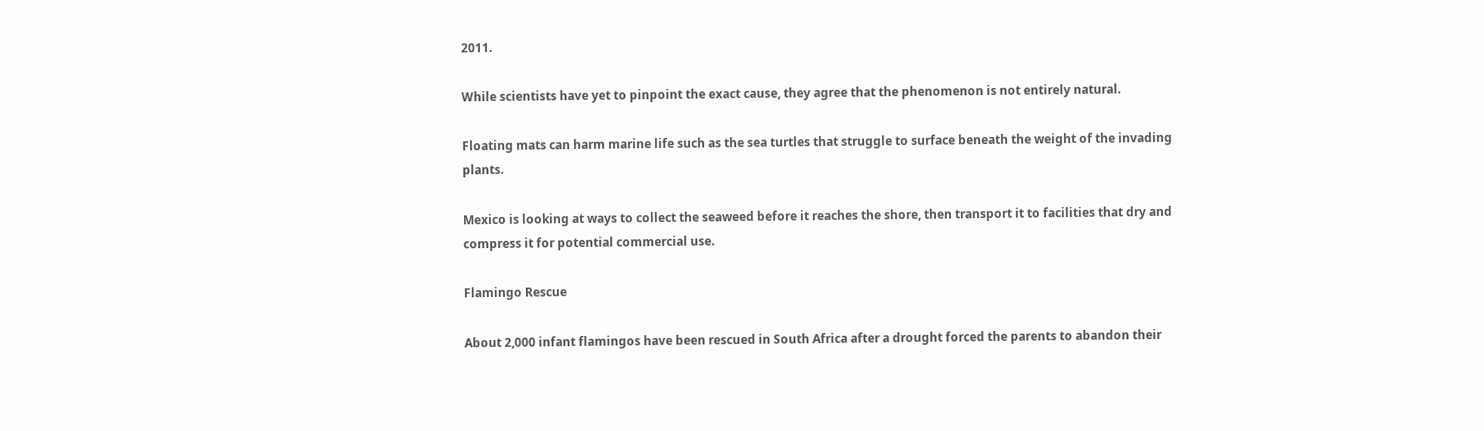2011.

While scientists have yet to pinpoint the exact cause, they agree that the phenomenon is not entirely natural.

Floating mats can harm marine life such as the sea turtles that struggle to surface beneath the weight of the invading plants.

Mexico is looking at ways to collect the seaweed before it reaches the shore, then transport it to facilities that dry and compress it for potential commercial use.

Flamingo Rescue

About 2,000 infant flamingos have been rescued in South Africa after a drought forced the parents to abandon their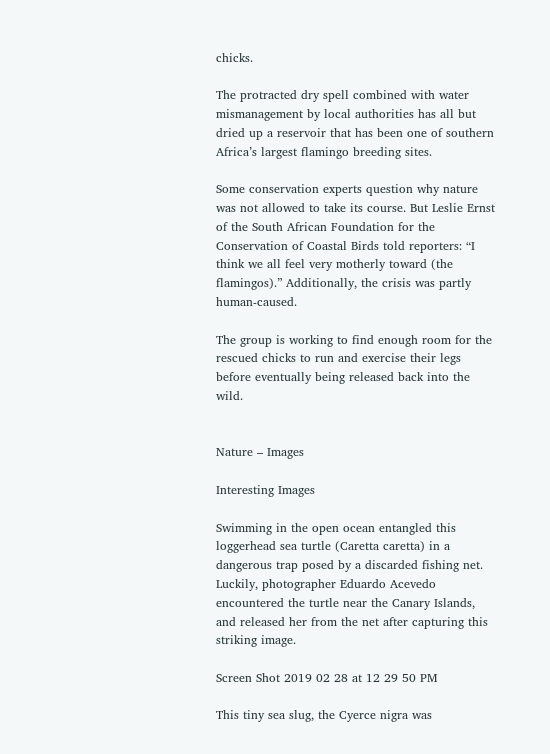chicks.

The protracted dry spell combined with water mismanagement by local authorities has all but dried up a reservoir that has been one of southern Africa’s largest flamingo breeding sites.

Some conservation experts question why nature was not allowed to take its course. But Leslie Ernst of the South African Foundation for the Conservation of Coastal Birds told reporters: “I think we all feel very motherly toward (the flamingos).” Additionally, the crisis was partly human-caused.

The group is working to find enough room for the rescued chicks to run and exercise their legs before eventually being released back into the wild.


Nature – Images

Interesting Images

Swimming in the open ocean entangled this loggerhead sea turtle (Caretta caretta) in a dangerous trap posed by a discarded fishing net. Luckily, photographer Eduardo Acevedo encountered the turtle near the Canary Islands, and released her from the net after capturing this striking image.

Screen Shot 2019 02 28 at 12 29 50 PM

This tiny sea slug, the Cyerce nigra was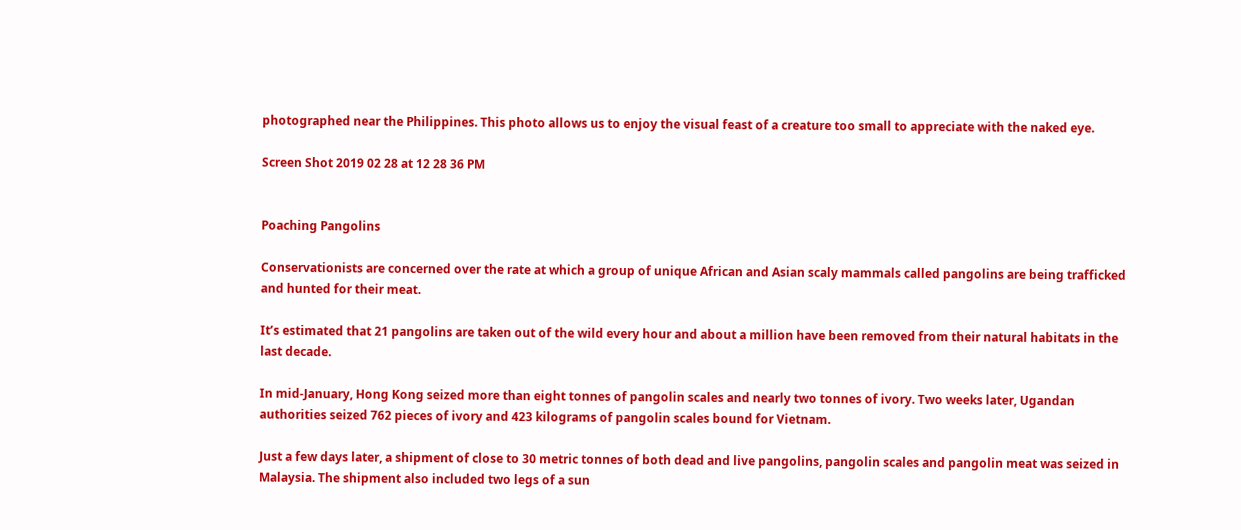photographed near the Philippines. This photo allows us to enjoy the visual feast of a creature too small to appreciate with the naked eye.

Screen Shot 2019 02 28 at 12 28 36 PM


Poaching Pangolins

Conservationists are concerned over the rate at which a group of unique African and Asian scaly mammals called pangolins are being trafficked and hunted for their meat.

It’s estimated that 21 pangolins are taken out of the wild every hour and about a million have been removed from their natural habitats in the last decade.

In mid-January, Hong Kong seized more than eight tonnes of pangolin scales and nearly two tonnes of ivory. Two weeks later, Ugandan authorities seized 762 pieces of ivory and 423 kilograms of pangolin scales bound for Vietnam.

Just a few days later, a shipment of close to 30 metric tonnes of both dead and live pangolins, pangolin scales and pangolin meat was seized in Malaysia. The shipment also included two legs of a sun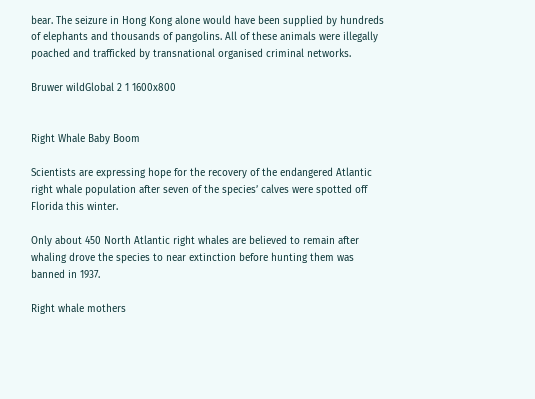bear. The seizure in Hong Kong alone would have been supplied by hundreds of elephants and thousands of pangolins. All of these animals were illegally poached and trafficked by transnational organised criminal networks.

Bruwer wildGlobal 2 1 1600x800


Right Whale Baby Boom

Scientists are expressing hope for the recovery of the endangered Atlantic right whale population after seven of the species’ calves were spotted off Florida this winter.

Only about 450 North Atlantic right whales are believed to remain after whaling drove the species to near extinction before hunting them was banned in 1937.

Right whale mothers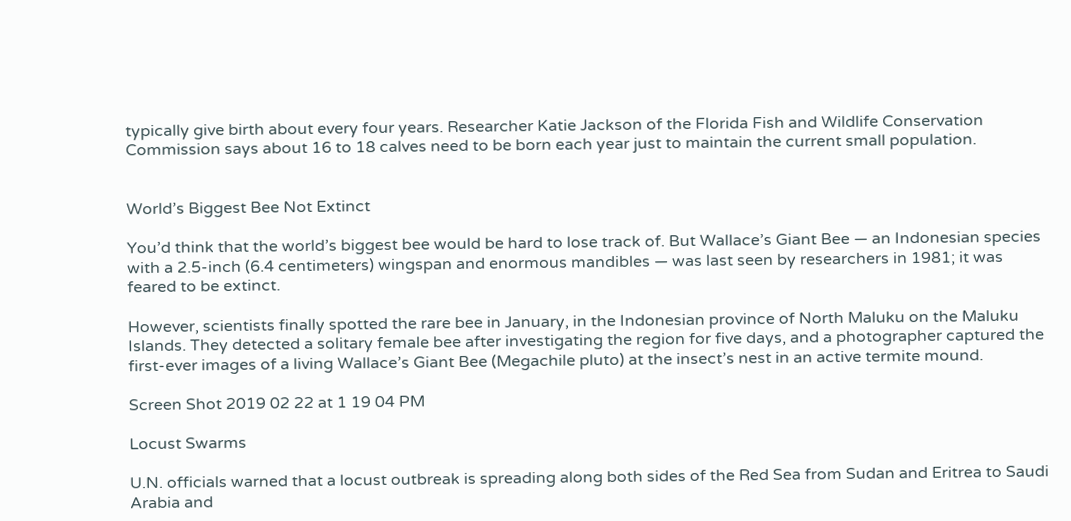typically give birth about every four years. Researcher Katie Jackson of the Florida Fish and Wildlife Conservation Commission says about 16 to 18 calves need to be born each year just to maintain the current small population.


World’s Biggest Bee Not Extinct

You’d think that the world’s biggest bee would be hard to lose track of. But Wallace’s Giant Bee — an Indonesian species with a 2.5-inch (6.4 centimeters) wingspan and enormous mandibles — was last seen by researchers in 1981; it was feared to be extinct.

However, scientists finally spotted the rare bee in January, in the Indonesian province of North Maluku on the Maluku Islands. They detected a solitary female bee after investigating the region for five days, and a photographer captured the first-ever images of a living Wallace’s Giant Bee (Megachile pluto) at the insect’s nest in an active termite mound.

Screen Shot 2019 02 22 at 1 19 04 PM

Locust Swarms

U.N. officials warned that a locust outbreak is spreading along both sides of the Red Sea from Sudan and Eritrea to Saudi Arabia and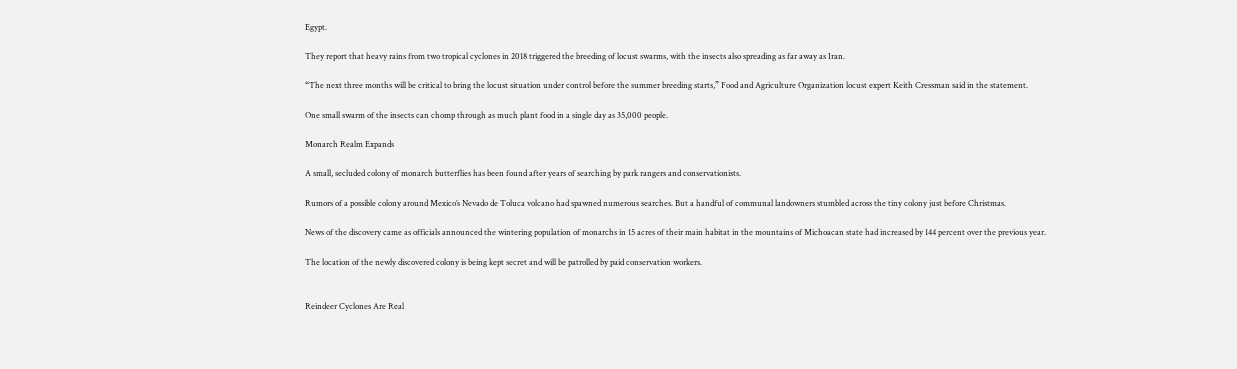Egypt.

They report that heavy rains from two tropical cyclones in 2018 triggered the breeding of locust swarms, with the insects also spreading as far away as Iran.

“The next three months will be critical to bring the locust situation under control before the summer breeding starts,” Food and Agriculture Organization locust expert Keith Cressman said in the statement.

One small swarm of the insects can chomp through as much plant food in a single day as 35,000 people.

Monarch Realm Expands

A small, secluded colony of monarch butterflies has been found after years of searching by park rangers and conservationists.

Rumors of a possible colony around Mexico’s Nevado de Toluca volcano had spawned numerous searches. But a handful of communal landowners stumbled across the tiny colony just before Christmas.

News of the discovery came as officials announced the wintering population of monarchs in 15 acres of their main habitat in the mountains of Michoacan state had increased by 144 percent over the previous year.

The location of the newly discovered colony is being kept secret and will be patrolled by paid conservation workers.


Reindeer Cyclones Are Real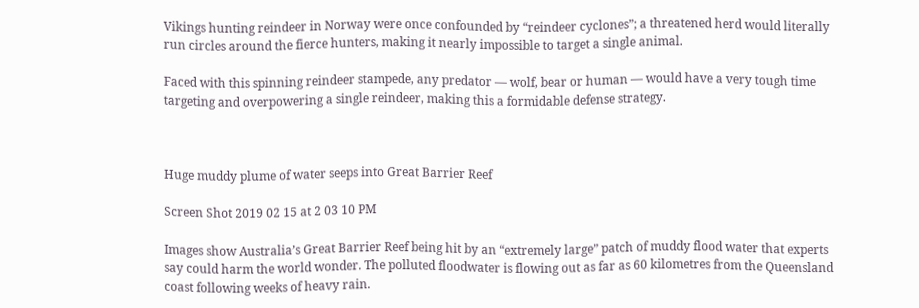Vikings hunting reindeer in Norway were once confounded by “reindeer cyclones”; a threatened herd would literally run circles around the fierce hunters, making it nearly impossible to target a single animal.

Faced with this spinning reindeer stampede, any predator — wolf, bear or human — would have a very tough time targeting and overpowering a single reindeer, making this a formidable defense strategy.



Huge muddy plume of water seeps into Great Barrier Reef

Screen Shot 2019 02 15 at 2 03 10 PM

Images show Australia’s Great Barrier Reef being hit by an “extremely large” patch of muddy flood water that experts say could harm the world wonder. The polluted floodwater is flowing out as far as 60 kilometres from the Queensland coast following weeks of heavy rain.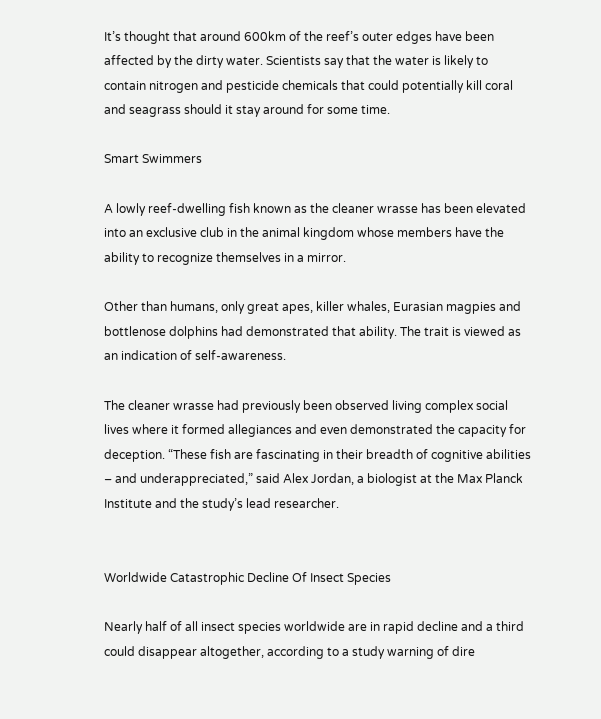It’s thought that around 600km of the reef’s outer edges have been affected by the dirty water. Scientists say that the water is likely to contain nitrogen and pesticide chemicals that could potentially kill coral and seagrass should it stay around for some time.

Smart Swimmers

A lowly reef-dwelling fish known as the cleaner wrasse has been elevated into an exclusive club in the animal kingdom whose members have the ability to recognize themselves in a mirror.

Other than humans, only great apes, killer whales, Eurasian magpies and bottlenose dolphins had demonstrated that ability. The trait is viewed as an indication of self-awareness.

The cleaner wrasse had previously been observed living complex social lives where it formed allegiances and even demonstrated the capacity for deception. “These fish are fascinating in their breadth of cognitive abilities – and underappreciated,” said Alex Jordan, a biologist at the Max Planck Institute and the study’s lead researcher.


Worldwide Catastrophic Decline Of Insect Species

Nearly half of all insect species worldwide are in rapid decline and a third could disappear altogether, according to a study warning of dire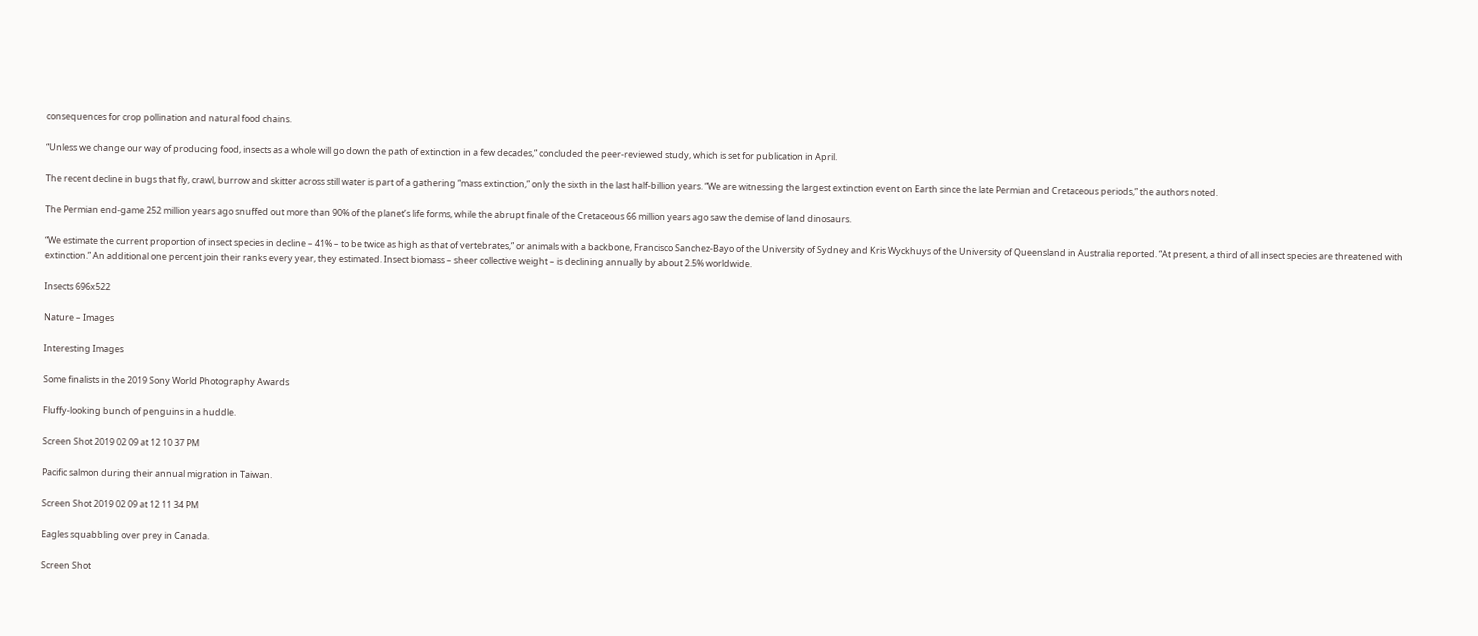consequences for crop pollination and natural food chains.

“Unless we change our way of producing food, insects as a whole will go down the path of extinction in a few decades,” concluded the peer-reviewed study, which is set for publication in April.

The recent decline in bugs that fly, crawl, burrow and skitter across still water is part of a gathering “mass extinction,” only the sixth in the last half-billion years. “We are witnessing the largest extinction event on Earth since the late Permian and Cretaceous periods,” the authors noted.

The Permian end-game 252 million years ago snuffed out more than 90% of the planet’s life forms, while the abrupt finale of the Cretaceous 66 million years ago saw the demise of land dinosaurs.

“We estimate the current proportion of insect species in decline – 41% – to be twice as high as that of vertebrates,” or animals with a backbone, Francisco Sanchez-Bayo of the University of Sydney and Kris Wyckhuys of the University of Queensland in Australia reported. “At present, a third of all insect species are threatened with extinction.” An additional one percent join their ranks every year, they estimated. Insect biomass – sheer collective weight – is declining annually by about 2.5% worldwide.

Insects 696x522

Nature – Images

Interesting Images

Some finalists in the 2019 Sony World Photography Awards

Fluffy-looking bunch of penguins in a huddle.

Screen Shot 2019 02 09 at 12 10 37 PM

Pacific salmon during their annual migration in Taiwan.

Screen Shot 2019 02 09 at 12 11 34 PM

Eagles squabbling over prey in Canada.

Screen Shot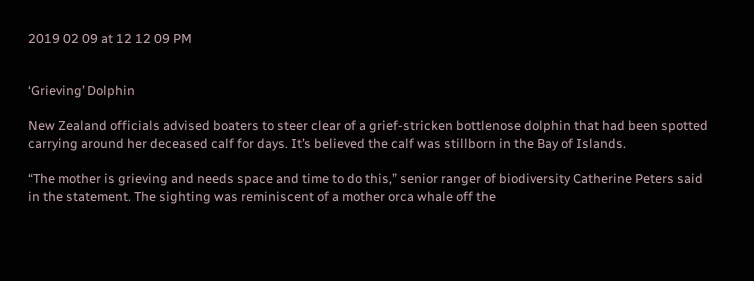2019 02 09 at 12 12 09 PM


‘Grieving’ Dolphin

New Zealand officials advised boaters to steer clear of a grief-stricken bottlenose dolphin that had been spotted carrying around her deceased calf for days. It’s believed the calf was stillborn in the Bay of Islands.

“The mother is grieving and needs space and time to do this,” senior ranger of biodiversity Catherine Peters said in the statement. The sighting was reminiscent of a mother orca whale off the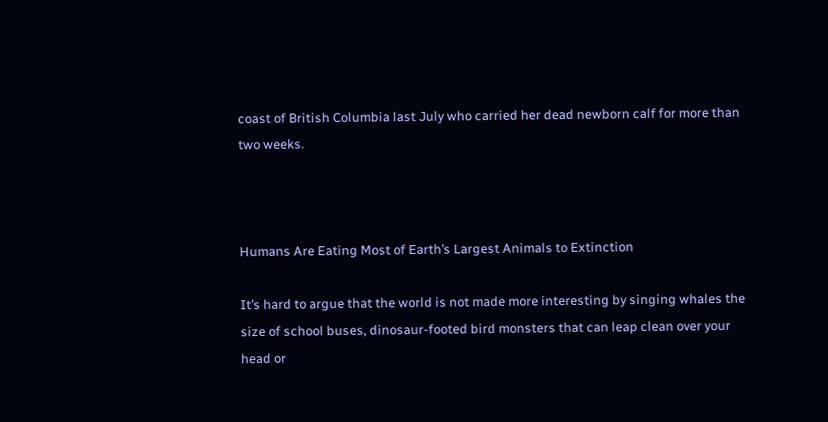coast of British Columbia last July who carried her dead newborn calf for more than two weeks.



Humans Are Eating Most of Earth’s Largest Animals to Extinction

It’s hard to argue that the world is not made more interesting by singing whales the size of school buses, dinosaur-footed bird monsters that can leap clean over your head or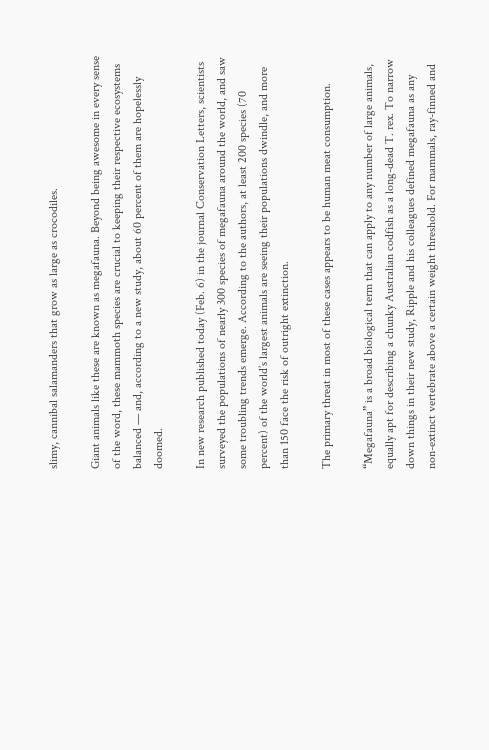slimy, cannibal salamanders that grow as large as crocodiles.

Giant animals like these are known as megafauna. Beyond being awesome in every sense of the word, these mammoth species are crucial to keeping their respective ecosystems balanced — and, according to a new study, about 60 percent of them are hopelessly doomed.

In new research published today (Feb. 6) in the journal Conservation Letters, scientists surveyed the populations of nearly 300 species of megafauna around the world, and saw some troubling trends emerge. According to the authors, at least 200 species (70 percent) of the world’s largest animals are seeing their populations dwindle, and more than 150 face the risk of outright extinction.

The primary threat in most of these cases appears to be human meat consumption.

“Megafauna” is a broad biological term that can apply to any number of large animals, equally apt for describing a chunky Australian codfish as a long-dead T. rex. To narrow down things in their new study, Ripple and his colleagues defined megafauna as any non-extinct vertebrate above a certain weight threshold. For mammals, ray-finned and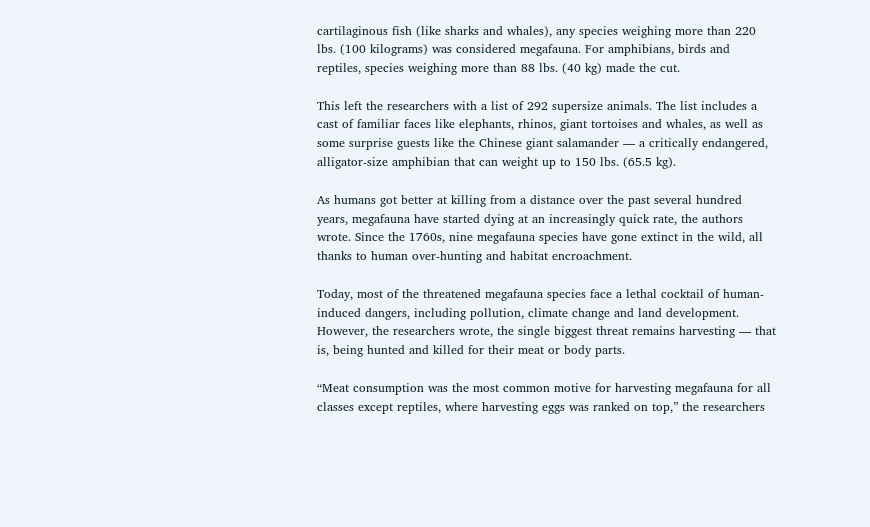cartilaginous fish (like sharks and whales), any species weighing more than 220 lbs. (100 kilograms) was considered megafauna. For amphibians, birds and reptiles, species weighing more than 88 lbs. (40 kg) made the cut.

This left the researchers with a list of 292 supersize animals. The list includes a cast of familiar faces like elephants, rhinos, giant tortoises and whales, as well as some surprise guests like the Chinese giant salamander — a critically endangered, alligator-size amphibian that can weight up to 150 lbs. (65.5 kg).

As humans got better at killing from a distance over the past several hundred years, megafauna have started dying at an increasingly quick rate, the authors wrote. Since the 1760s, nine megafauna species have gone extinct in the wild, all thanks to human over-hunting and habitat encroachment.

Today, most of the threatened megafauna species face a lethal cocktail of human-induced dangers, including pollution, climate change and land development. However, the researchers wrote, the single biggest threat remains harvesting — that is, being hunted and killed for their meat or body parts.

“Meat consumption was the most common motive for harvesting megafauna for all classes except reptiles, where harvesting eggs was ranked on top,” the researchers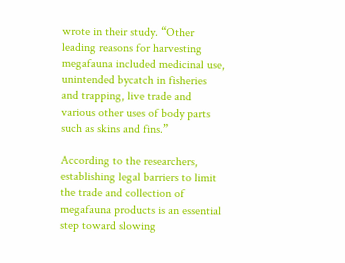wrote in their study. “Other leading reasons for harvesting megafauna included medicinal use, unintended bycatch in fisheries and trapping, live trade and various other uses of body parts such as skins and fins.”

According to the researchers, establishing legal barriers to limit the trade and collection of megafauna products is an essential step toward slowing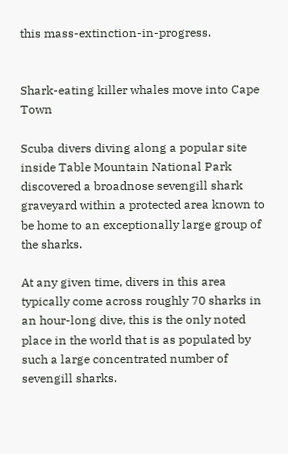this mass-extinction-in-progress.


Shark-eating killer whales move into Cape Town

Scuba divers diving along a popular site inside Table Mountain National Park discovered a broadnose sevengill shark graveyard within a protected area known to be home to an exceptionally large group of the sharks.

At any given time, divers in this area typically come across roughly 70 sharks in an hour-long dive, this is the only noted place in the world that is as populated by such a large concentrated number of sevengill sharks.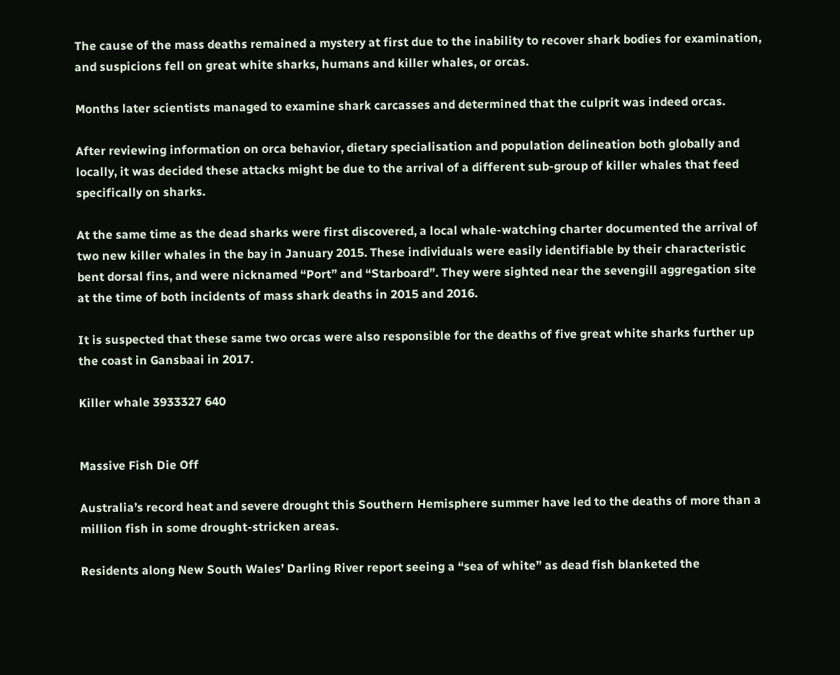The cause of the mass deaths remained a mystery at first due to the inability to recover shark bodies for examination, and suspicions fell on great white sharks, humans and killer whales, or orcas.

Months later scientists managed to examine shark carcasses and determined that the culprit was indeed orcas.

After reviewing information on orca behavior, dietary specialisation and population delineation both globally and locally, it was decided these attacks might be due to the arrival of a different sub-group of killer whales that feed specifically on sharks.

At the same time as the dead sharks were first discovered, a local whale-watching charter documented the arrival of two new killer whales in the bay in January 2015. These individuals were easily identifiable by their characteristic bent dorsal fins, and were nicknamed “Port” and “Starboard”. They were sighted near the sevengill aggregation site at the time of both incidents of mass shark deaths in 2015 and 2016.

It is suspected that these same two orcas were also responsible for the deaths of five great white sharks further up the coast in Gansbaai in 2017.

Killer whale 3933327 640


Massive Fish Die Off

Australia’s record heat and severe drought this Southern Hemisphere summer have led to the deaths of more than a million fish in some drought-stricken areas.

Residents along New South Wales’ Darling River report seeing a “sea of white” as dead fish blanketed the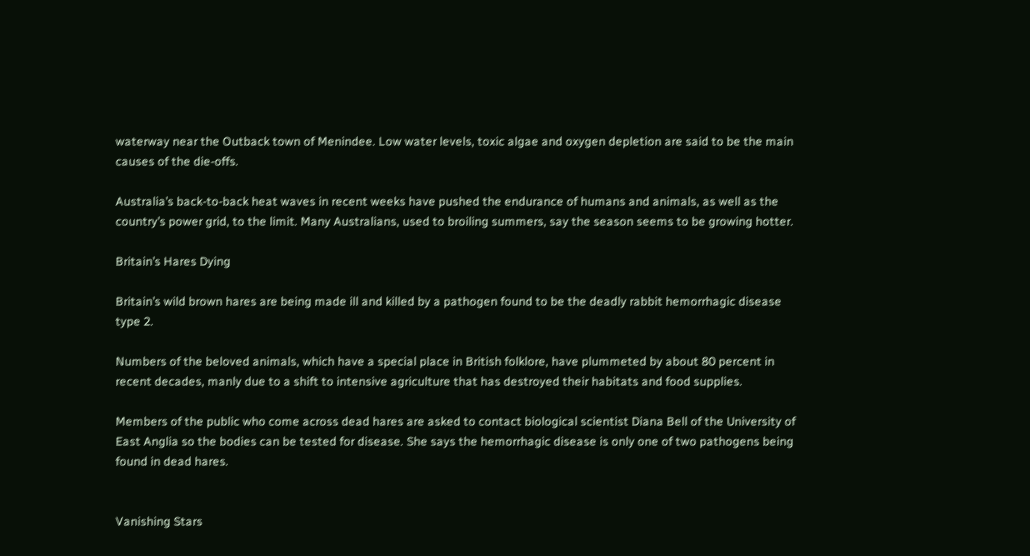waterway near the Outback town of Menindee. Low water levels, toxic algae and oxygen depletion are said to be the main causes of the die-offs.

Australia’s back-to-back heat waves in recent weeks have pushed the endurance of humans and animals, as well as the country’s power grid, to the limit. Many Australians, used to broiling summers, say the season seems to be growing hotter.

Britain’s Hares Dying

Britain’s wild brown hares are being made ill and killed by a pathogen found to be the deadly rabbit hemorrhagic disease type 2.

Numbers of the beloved animals, which have a special place in British folklore, have plummeted by about 80 percent in recent decades, manly due to a shift to intensive agriculture that has destroyed their habitats and food supplies.

Members of the public who come across dead hares are asked to contact biological scientist Diana Bell of the University of East Anglia so the bodies can be tested for disease. She says the hemorrhagic disease is only one of two pathogens being found in dead hares.


Vanishing Stars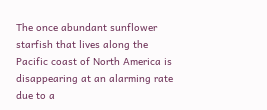The once abundant sunflower starfish that lives along the Pacific coast of North America is disappearing at an alarming rate due to a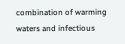combination of warming waters and infectious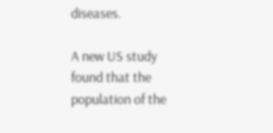diseases.

A new US study found that the population of the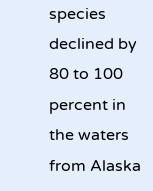species declined by 80 to 100 percent in the waters from Alaska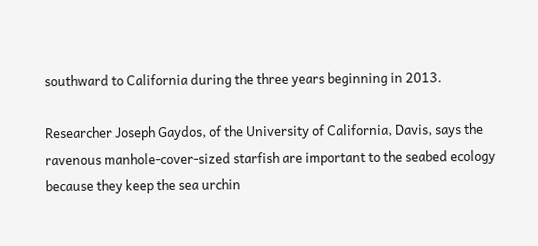southward to California during the three years beginning in 2013.

Researcher Joseph Gaydos, of the University of California, Davis, says the ravenous manhole-cover-sized starfish are important to the seabed ecology because they keep the sea urchin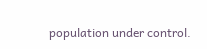population under control.